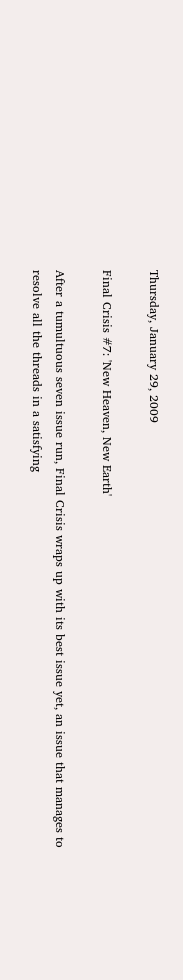Thursday, January 29, 2009

Final Crisis #7: 'New Heaven, New Earth'

After a tumultuous seven issue run, Final Crisis wraps up with its best issue yet, an issue that manages to resolve all the threads in a satisfying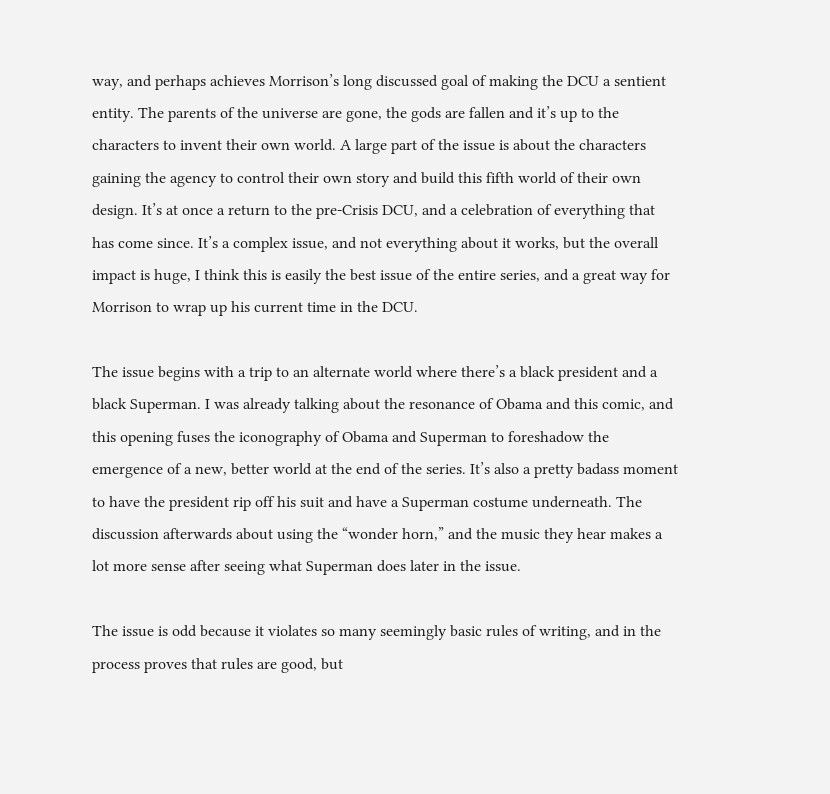way, and perhaps achieves Morrison’s long discussed goal of making the DCU a sentient entity. The parents of the universe are gone, the gods are fallen and it’s up to the characters to invent their own world. A large part of the issue is about the characters gaining the agency to control their own story and build this fifth world of their own design. It’s at once a return to the pre-Crisis DCU, and a celebration of everything that has come since. It’s a complex issue, and not everything about it works, but the overall impact is huge, I think this is easily the best issue of the entire series, and a great way for Morrison to wrap up his current time in the DCU.

The issue begins with a trip to an alternate world where there’s a black president and a black Superman. I was already talking about the resonance of Obama and this comic, and this opening fuses the iconography of Obama and Superman to foreshadow the emergence of a new, better world at the end of the series. It’s also a pretty badass moment to have the president rip off his suit and have a Superman costume underneath. The discussion afterwards about using the “wonder horn,” and the music they hear makes a lot more sense after seeing what Superman does later in the issue.

The issue is odd because it violates so many seemingly basic rules of writing, and in the process proves that rules are good, but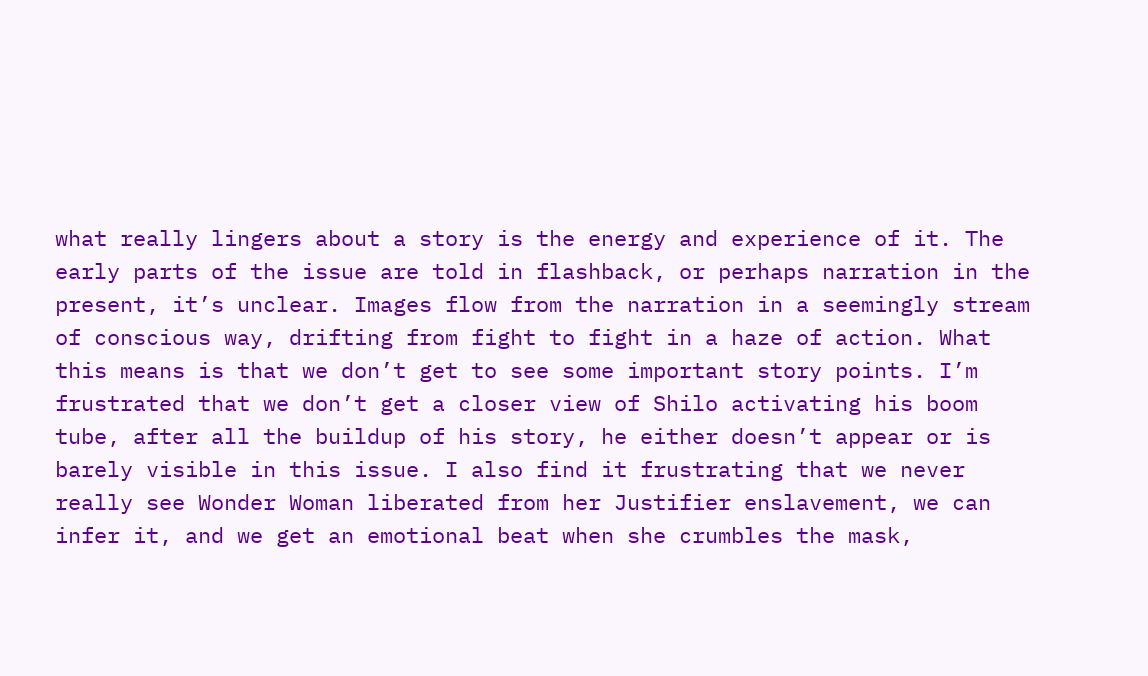what really lingers about a story is the energy and experience of it. The early parts of the issue are told in flashback, or perhaps narration in the present, it’s unclear. Images flow from the narration in a seemingly stream of conscious way, drifting from fight to fight in a haze of action. What this means is that we don’t get to see some important story points. I’m frustrated that we don’t get a closer view of Shilo activating his boom tube, after all the buildup of his story, he either doesn’t appear or is barely visible in this issue. I also find it frustrating that we never really see Wonder Woman liberated from her Justifier enslavement, we can infer it, and we get an emotional beat when she crumbles the mask,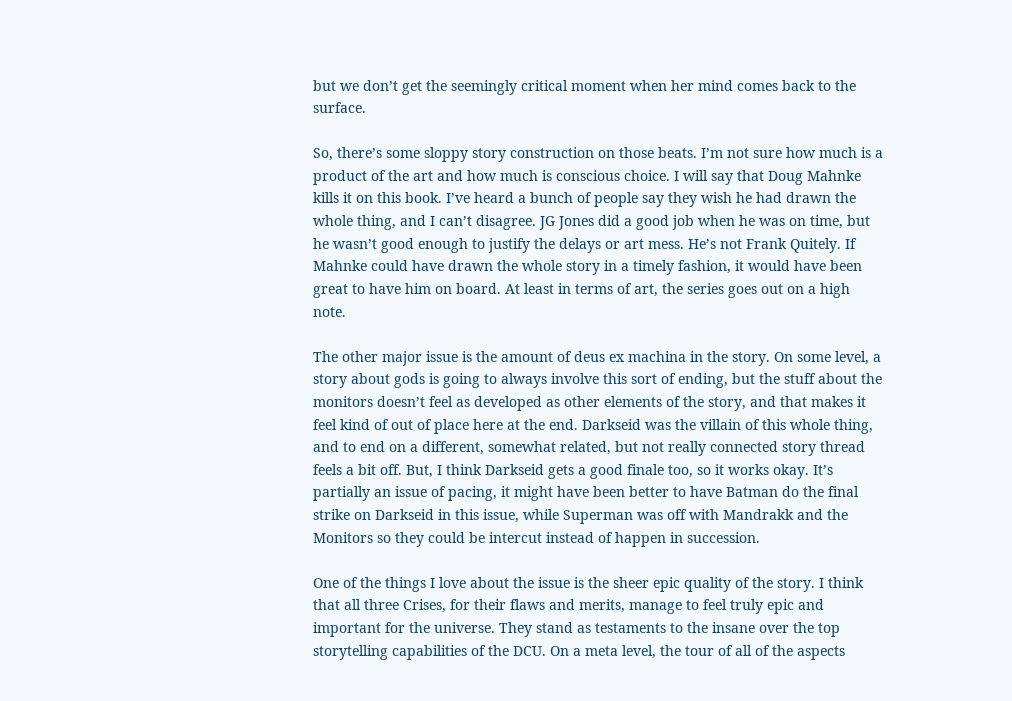but we don’t get the seemingly critical moment when her mind comes back to the surface.

So, there’s some sloppy story construction on those beats. I’m not sure how much is a product of the art and how much is conscious choice. I will say that Doug Mahnke kills it on this book. I’ve heard a bunch of people say they wish he had drawn the whole thing, and I can’t disagree. JG Jones did a good job when he was on time, but he wasn’t good enough to justify the delays or art mess. He’s not Frank Quitely. If Mahnke could have drawn the whole story in a timely fashion, it would have been great to have him on board. At least in terms of art, the series goes out on a high note.

The other major issue is the amount of deus ex machina in the story. On some level, a story about gods is going to always involve this sort of ending, but the stuff about the monitors doesn’t feel as developed as other elements of the story, and that makes it feel kind of out of place here at the end. Darkseid was the villain of this whole thing, and to end on a different, somewhat related, but not really connected story thread feels a bit off. But, I think Darkseid gets a good finale too, so it works okay. It’s partially an issue of pacing, it might have been better to have Batman do the final strike on Darkseid in this issue, while Superman was off with Mandrakk and the Monitors so they could be intercut instead of happen in succession.

One of the things I love about the issue is the sheer epic quality of the story. I think that all three Crises, for their flaws and merits, manage to feel truly epic and important for the universe. They stand as testaments to the insane over the top storytelling capabilities of the DCU. On a meta level, the tour of all of the aspects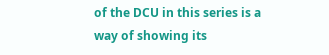of the DCU in this series is a way of showing its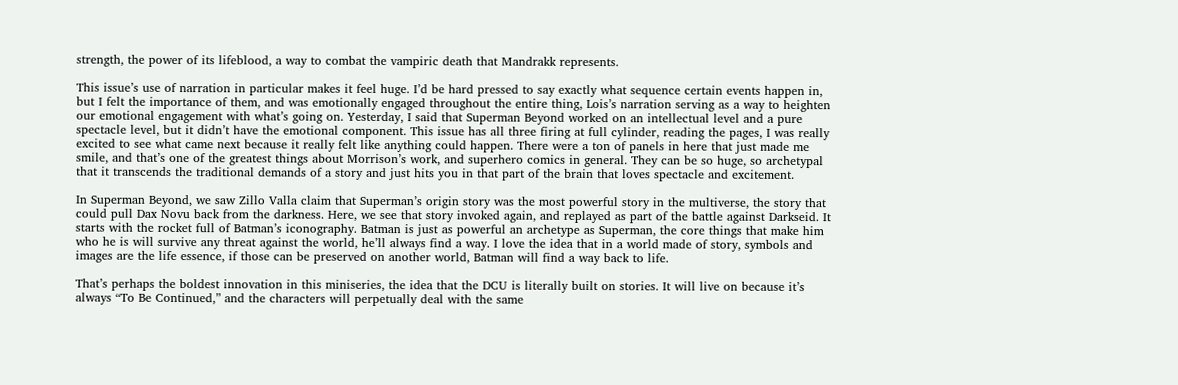strength, the power of its lifeblood, a way to combat the vampiric death that Mandrakk represents.

This issue’s use of narration in particular makes it feel huge. I’d be hard pressed to say exactly what sequence certain events happen in, but I felt the importance of them, and was emotionally engaged throughout the entire thing, Lois’s narration serving as a way to heighten our emotional engagement with what’s going on. Yesterday, I said that Superman Beyond worked on an intellectual level and a pure spectacle level, but it didn’t have the emotional component. This issue has all three firing at full cylinder, reading the pages, I was really excited to see what came next because it really felt like anything could happen. There were a ton of panels in here that just made me smile, and that’s one of the greatest things about Morrison’s work, and superhero comics in general. They can be so huge, so archetypal that it transcends the traditional demands of a story and just hits you in that part of the brain that loves spectacle and excitement.

In Superman Beyond, we saw Zillo Valla claim that Superman’s origin story was the most powerful story in the multiverse, the story that could pull Dax Novu back from the darkness. Here, we see that story invoked again, and replayed as part of the battle against Darkseid. It starts with the rocket full of Batman’s iconography. Batman is just as powerful an archetype as Superman, the core things that make him who he is will survive any threat against the world, he’ll always find a way. I love the idea that in a world made of story, symbols and images are the life essence, if those can be preserved on another world, Batman will find a way back to life.

That’s perhaps the boldest innovation in this miniseries, the idea that the DCU is literally built on stories. It will live on because it’s always “To Be Continued,” and the characters will perpetually deal with the same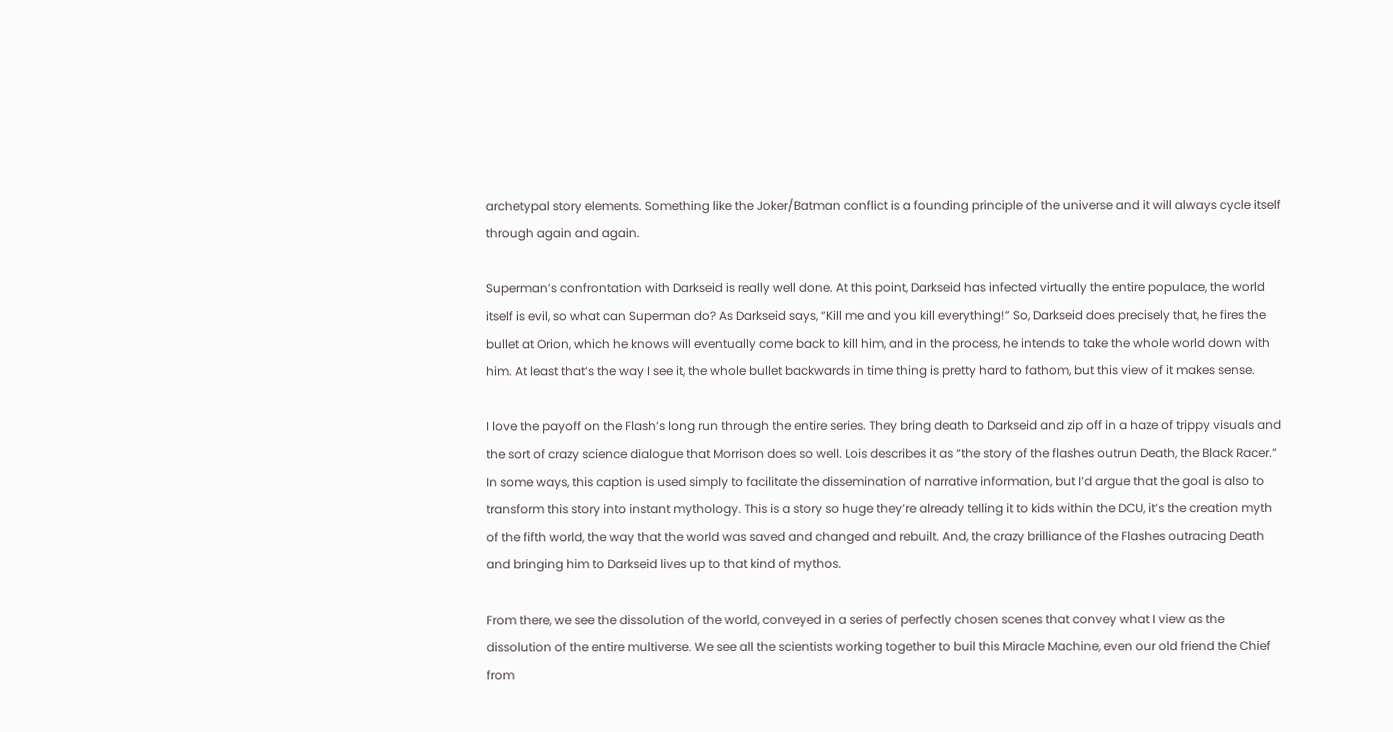archetypal story elements. Something like the Joker/Batman conflict is a founding principle of the universe and it will always cycle itself through again and again.

Superman’s confrontation with Darkseid is really well done. At this point, Darkseid has infected virtually the entire populace, the world itself is evil, so what can Superman do? As Darkseid says, “Kill me and you kill everything!” So, Darkseid does precisely that, he fires the bullet at Orion, which he knows will eventually come back to kill him, and in the process, he intends to take the whole world down with him. At least that’s the way I see it, the whole bullet backwards in time thing is pretty hard to fathom, but this view of it makes sense.

I love the payoff on the Flash’s long run through the entire series. They bring death to Darkseid and zip off in a haze of trippy visuals and the sort of crazy science dialogue that Morrison does so well. Lois describes it as “the story of the flashes outrun Death, the Black Racer.” In some ways, this caption is used simply to facilitate the dissemination of narrative information, but I’d argue that the goal is also to transform this story into instant mythology. This is a story so huge they’re already telling it to kids within the DCU, it’s the creation myth of the fifth world, the way that the world was saved and changed and rebuilt. And, the crazy brilliance of the Flashes outracing Death and bringing him to Darkseid lives up to that kind of mythos.

From there, we see the dissolution of the world, conveyed in a series of perfectly chosen scenes that convey what I view as the dissolution of the entire multiverse. We see all the scientists working together to buil this Miracle Machine, even our old friend the Chief from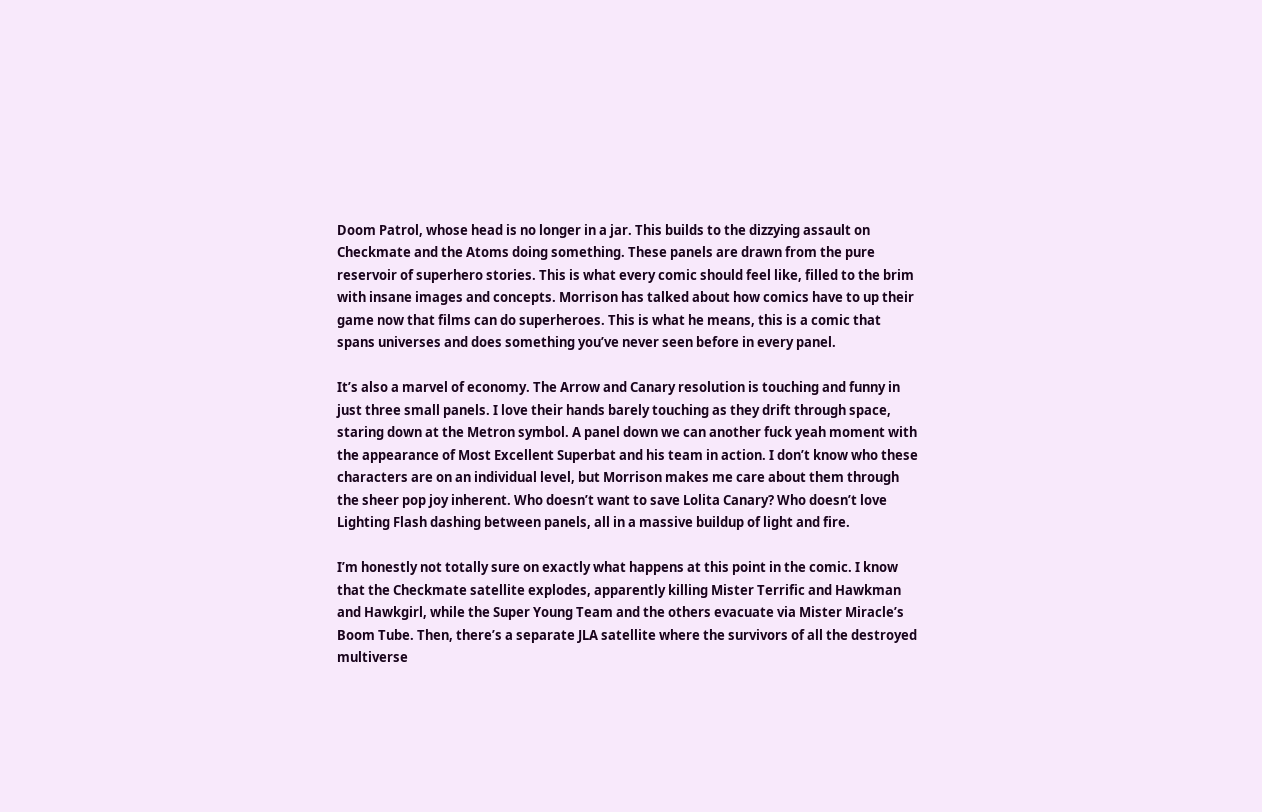Doom Patrol, whose head is no longer in a jar. This builds to the dizzying assault on Checkmate and the Atoms doing something. These panels are drawn from the pure reservoir of superhero stories. This is what every comic should feel like, filled to the brim with insane images and concepts. Morrison has talked about how comics have to up their game now that films can do superheroes. This is what he means, this is a comic that spans universes and does something you’ve never seen before in every panel.

It’s also a marvel of economy. The Arrow and Canary resolution is touching and funny in just three small panels. I love their hands barely touching as they drift through space, staring down at the Metron symbol. A panel down we can another fuck yeah moment with the appearance of Most Excellent Superbat and his team in action. I don’t know who these characters are on an individual level, but Morrison makes me care about them through the sheer pop joy inherent. Who doesn’t want to save Lolita Canary? Who doesn’t love Lighting Flash dashing between panels, all in a massive buildup of light and fire.

I’m honestly not totally sure on exactly what happens at this point in the comic. I know that the Checkmate satellite explodes, apparently killing Mister Terrific and Hawkman and Hawkgirl, while the Super Young Team and the others evacuate via Mister Miracle’s Boom Tube. Then, there’s a separate JLA satellite where the survivors of all the destroyed multiverse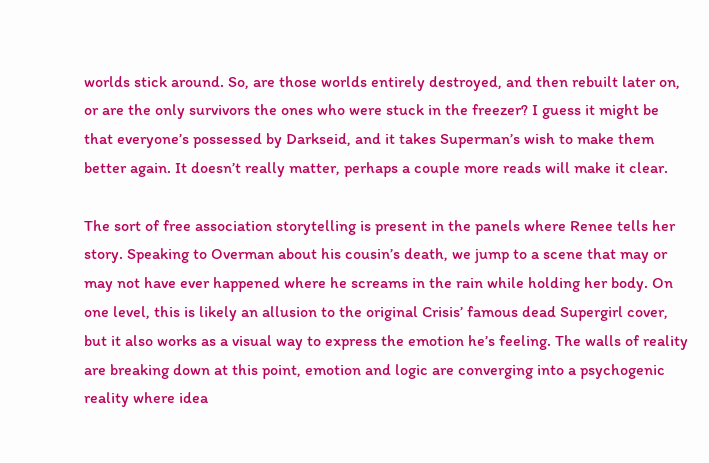worlds stick around. So, are those worlds entirely destroyed, and then rebuilt later on, or are the only survivors the ones who were stuck in the freezer? I guess it might be that everyone’s possessed by Darkseid, and it takes Superman’s wish to make them better again. It doesn’t really matter, perhaps a couple more reads will make it clear.

The sort of free association storytelling is present in the panels where Renee tells her story. Speaking to Overman about his cousin’s death, we jump to a scene that may or may not have ever happened where he screams in the rain while holding her body. On one level, this is likely an allusion to the original Crisis’ famous dead Supergirl cover, but it also works as a visual way to express the emotion he’s feeling. The walls of reality are breaking down at this point, emotion and logic are converging into a psychogenic reality where idea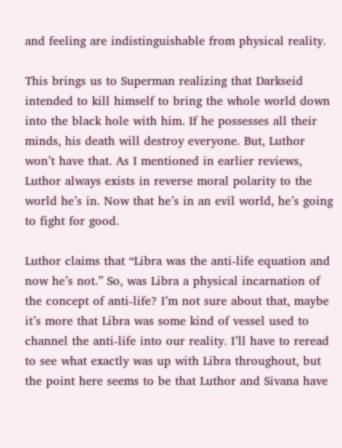and feeling are indistinguishable from physical reality.

This brings us to Superman realizing that Darkseid intended to kill himself to bring the whole world down into the black hole with him. If he possesses all their minds, his death will destroy everyone. But, Luthor won’t have that. As I mentioned in earlier reviews, Luthor always exists in reverse moral polarity to the world he’s in. Now that he’s in an evil world, he’s going to fight for good.

Luthor claims that “Libra was the anti-life equation and now he’s not.” So, was Libra a physical incarnation of the concept of anti-life? I’m not sure about that, maybe it’s more that Libra was some kind of vessel used to channel the anti-life into our reality. I’ll have to reread to see what exactly was up with Libra throughout, but the point here seems to be that Luthor and Sivana have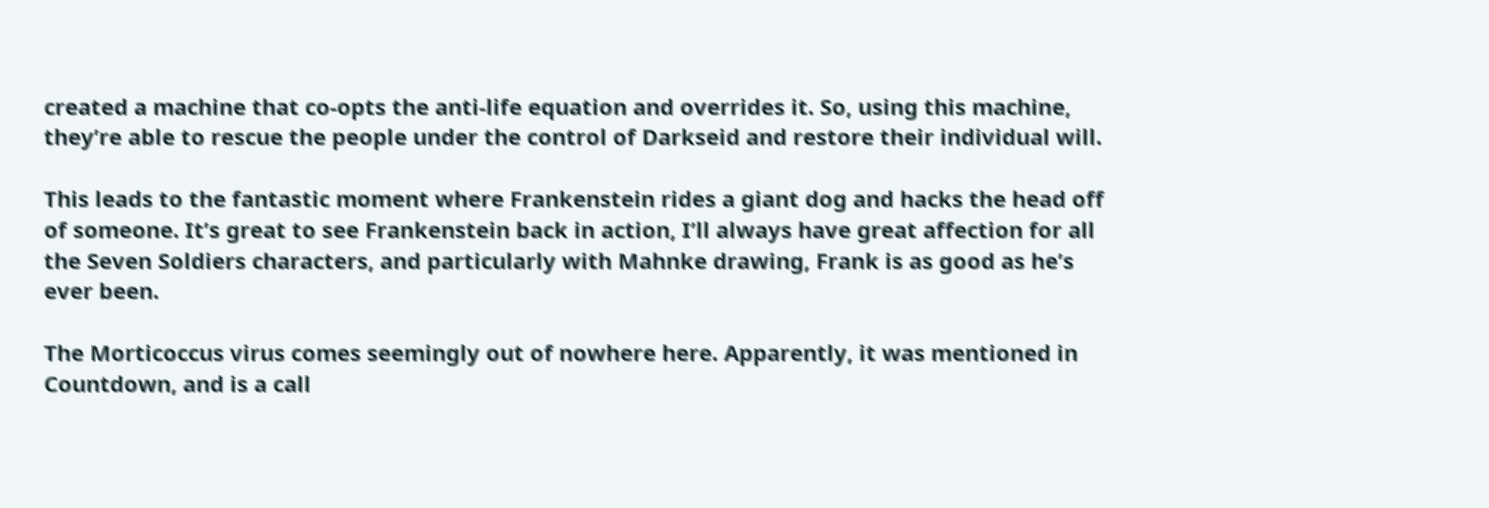created a machine that co-opts the anti-life equation and overrides it. So, using this machine, they’re able to rescue the people under the control of Darkseid and restore their individual will.

This leads to the fantastic moment where Frankenstein rides a giant dog and hacks the head off of someone. It’s great to see Frankenstein back in action, I’ll always have great affection for all the Seven Soldiers characters, and particularly with Mahnke drawing, Frank is as good as he’s ever been.

The Morticoccus virus comes seemingly out of nowhere here. Apparently, it was mentioned in Countdown, and is a call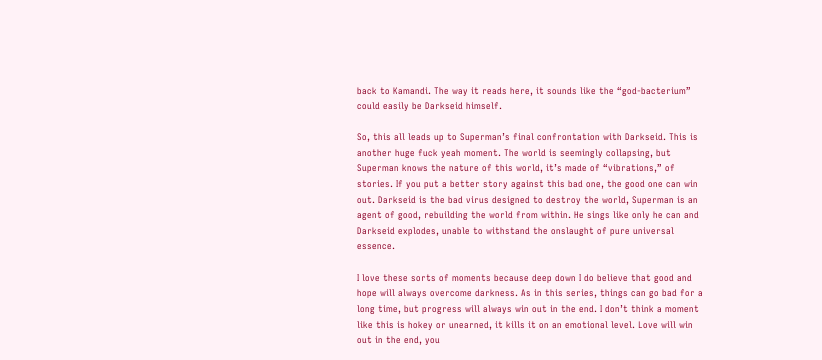back to Kamandi. The way it reads here, it sounds like the “god-bacterium” could easily be Darkseid himself.

So, this all leads up to Superman’s final confrontation with Darkseid. This is another huge fuck yeah moment. The world is seemingly collapsing, but Superman knows the nature of this world, it’s made of “vibrations,” of stories. If you put a better story against this bad one, the good one can win out. Darkseid is the bad virus designed to destroy the world, Superman is an agent of good, rebuilding the world from within. He sings like only he can and Darkseid explodes, unable to withstand the onslaught of pure universal essence.

I love these sorts of moments because deep down I do believe that good and hope will always overcome darkness. As in this series, things can go bad for a long time, but progress will always win out in the end. I don’t think a moment like this is hokey or unearned, it kills it on an emotional level. Love will win out in the end, you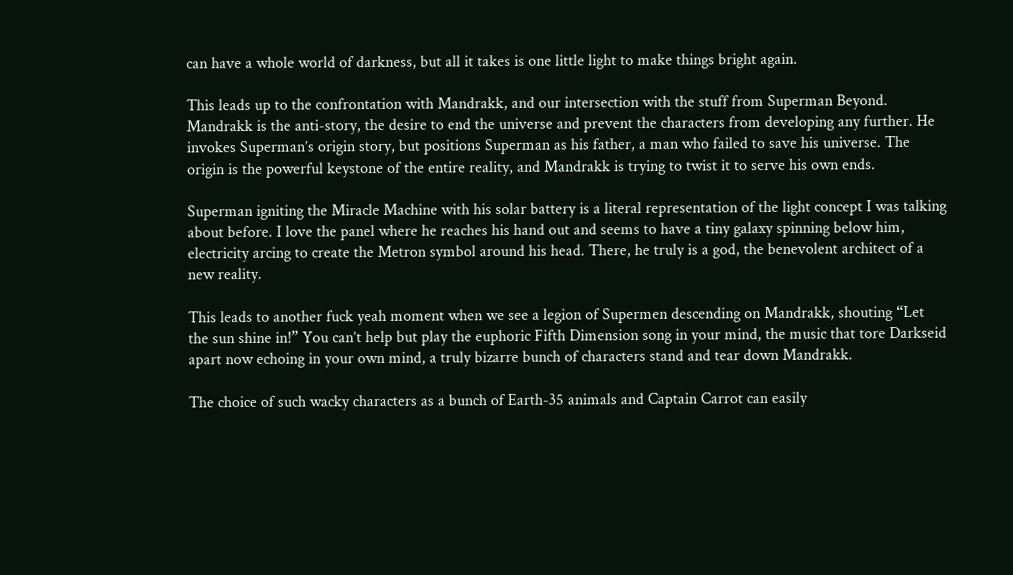can have a whole world of darkness, but all it takes is one little light to make things bright again.

This leads up to the confrontation with Mandrakk, and our intersection with the stuff from Superman Beyond. Mandrakk is the anti-story, the desire to end the universe and prevent the characters from developing any further. He invokes Superman’s origin story, but positions Superman as his father, a man who failed to save his universe. The origin is the powerful keystone of the entire reality, and Mandrakk is trying to twist it to serve his own ends.

Superman igniting the Miracle Machine with his solar battery is a literal representation of the light concept I was talking about before. I love the panel where he reaches his hand out and seems to have a tiny galaxy spinning below him, electricity arcing to create the Metron symbol around his head. There, he truly is a god, the benevolent architect of a new reality.

This leads to another fuck yeah moment when we see a legion of Supermen descending on Mandrakk, shouting “Let the sun shine in!” You can’t help but play the euphoric Fifth Dimension song in your mind, the music that tore Darkseid apart now echoing in your own mind, a truly bizarre bunch of characters stand and tear down Mandrakk.

The choice of such wacky characters as a bunch of Earth-35 animals and Captain Carrot can easily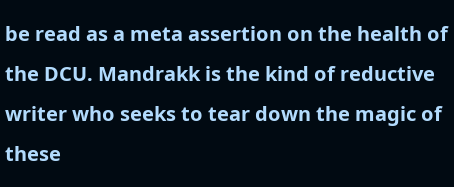be read as a meta assertion on the health of the DCU. Mandrakk is the kind of reductive writer who seeks to tear down the magic of these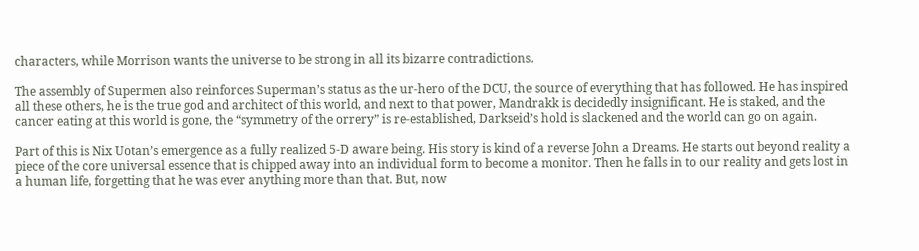characters, while Morrison wants the universe to be strong in all its bizarre contradictions.

The assembly of Supermen also reinforces Superman’s status as the ur-hero of the DCU, the source of everything that has followed. He has inspired all these others, he is the true god and architect of this world, and next to that power, Mandrakk is decidedly insignificant. He is staked, and the cancer eating at this world is gone, the “symmetry of the orrery” is re-established, Darkseid’s hold is slackened and the world can go on again.

Part of this is Nix Uotan’s emergence as a fully realized 5-D aware being. His story is kind of a reverse John a Dreams. He starts out beyond reality a piece of the core universal essence that is chipped away into an individual form to become a monitor. Then he falls in to our reality and gets lost in a human life, forgetting that he was ever anything more than that. But, now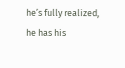he’s fully realized, he has his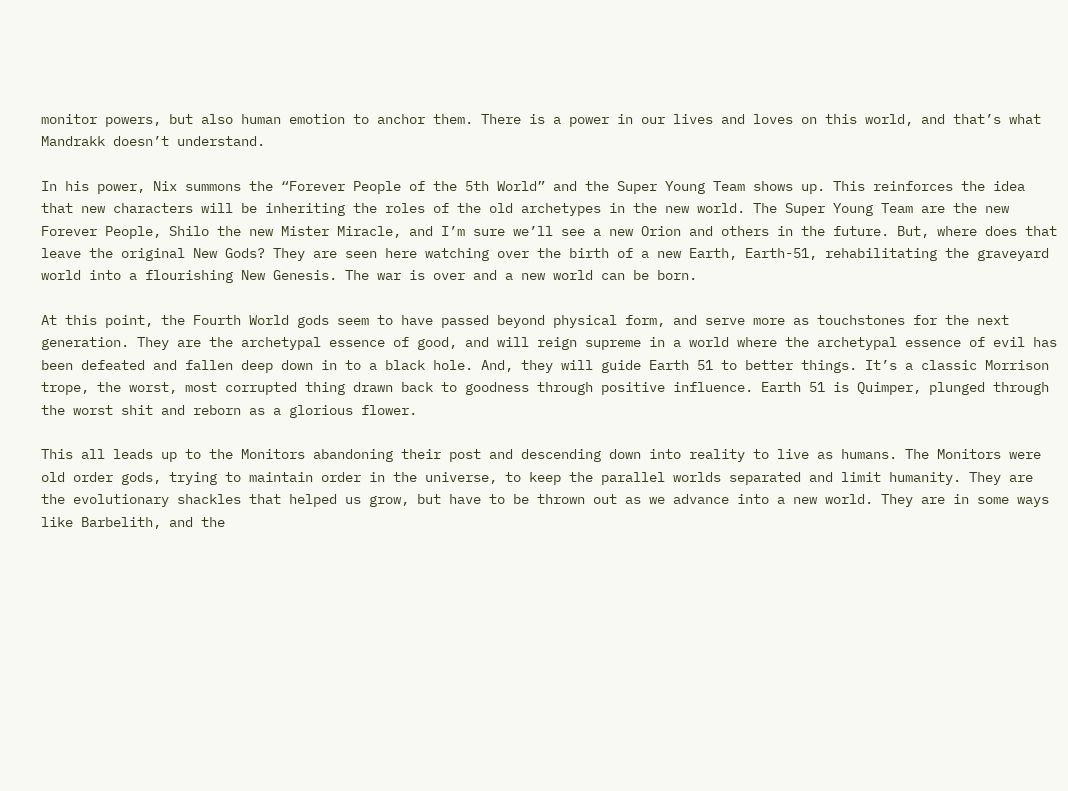monitor powers, but also human emotion to anchor them. There is a power in our lives and loves on this world, and that’s what Mandrakk doesn’t understand.

In his power, Nix summons the “Forever People of the 5th World” and the Super Young Team shows up. This reinforces the idea that new characters will be inheriting the roles of the old archetypes in the new world. The Super Young Team are the new Forever People, Shilo the new Mister Miracle, and I’m sure we’ll see a new Orion and others in the future. But, where does that leave the original New Gods? They are seen here watching over the birth of a new Earth, Earth-51, rehabilitating the graveyard world into a flourishing New Genesis. The war is over and a new world can be born.

At this point, the Fourth World gods seem to have passed beyond physical form, and serve more as touchstones for the next generation. They are the archetypal essence of good, and will reign supreme in a world where the archetypal essence of evil has been defeated and fallen deep down in to a black hole. And, they will guide Earth 51 to better things. It’s a classic Morrison trope, the worst, most corrupted thing drawn back to goodness through positive influence. Earth 51 is Quimper, plunged through the worst shit and reborn as a glorious flower.

This all leads up to the Monitors abandoning their post and descending down into reality to live as humans. The Monitors were old order gods, trying to maintain order in the universe, to keep the parallel worlds separated and limit humanity. They are the evolutionary shackles that helped us grow, but have to be thrown out as we advance into a new world. They are in some ways like Barbelith, and the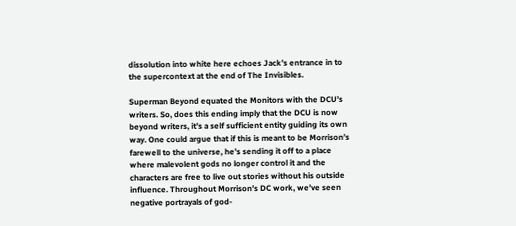dissolution into white here echoes Jack’s entrance in to the supercontext at the end of The Invisibles.

Superman Beyond equated the Monitors with the DCU’s writers. So, does this ending imply that the DCU is now beyond writers, it’s a self sufficient entity guiding its own way. One could argue that if this is meant to be Morrison’s farewell to the universe, he’s sending it off to a place where malevolent gods no longer control it and the characters are free to live out stories without his outside influence. Throughout Morrison’s DC work, we’ve seen negative portrayals of god-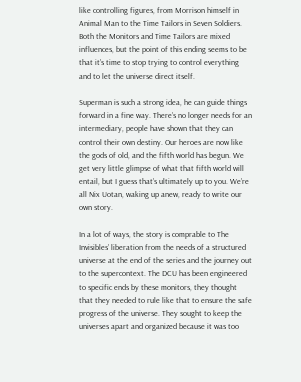like controlling figures, from Morrison himself in Animal Man to the Time Tailors in Seven Soldiers. Both the Monitors and Time Tailors are mixed influences, but the point of this ending seems to be that it’s time to stop trying to control everything and to let the universe direct itself.

Superman is such a strong idea, he can guide things forward in a fine way. There’s no longer needs for an intermediary, people have shown that they can control their own destiny. Our heroes are now like the gods of old, and the fifth world has begun. We get very little glimpse of what that fifth world will entail, but I guess that’s ultimately up to you. We’re all Nix Uotan, waking up anew, ready to write our own story.

In a lot of ways, the story is comprable to The Invisibles’ liberation from the needs of a structured universe at the end of the series and the journey out to the supercontext. The DCU has been engineered to specific ends by these monitors, they thought that they needed to rule like that to ensure the safe progress of the universe. They sought to keep the universes apart and organized because it was too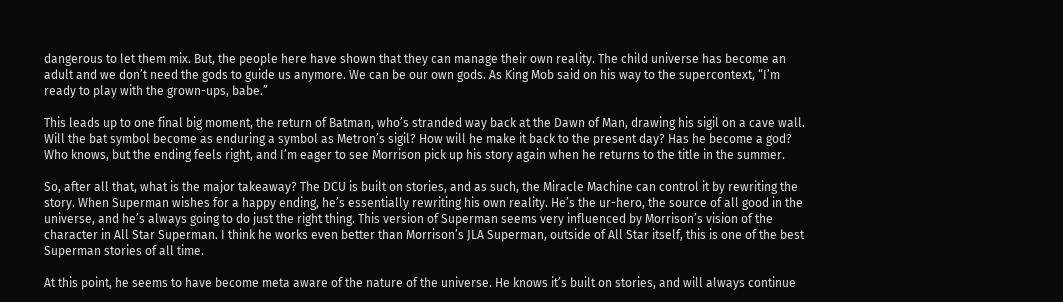dangerous to let them mix. But, the people here have shown that they can manage their own reality. The child universe has become an adult and we don’t need the gods to guide us anymore. We can be our own gods. As King Mob said on his way to the supercontext, “I’m ready to play with the grown-ups, babe.”

This leads up to one final big moment, the return of Batman, who’s stranded way back at the Dawn of Man, drawing his sigil on a cave wall. Will the bat symbol become as enduring a symbol as Metron’s sigil? How will he make it back to the present day? Has he become a god? Who knows, but the ending feels right, and I’m eager to see Morrison pick up his story again when he returns to the title in the summer.

So, after all that, what is the major takeaway? The DCU is built on stories, and as such, the Miracle Machine can control it by rewriting the story. When Superman wishes for a happy ending, he’s essentially rewriting his own reality. He’s the ur-hero, the source of all good in the universe, and he’s always going to do just the right thing. This version of Superman seems very influenced by Morrison’s vision of the character in All Star Superman. I think he works even better than Morrison’s JLA Superman, outside of All Star itself, this is one of the best Superman stories of all time.

At this point, he seems to have become meta aware of the nature of the universe. He knows it’s built on stories, and will always continue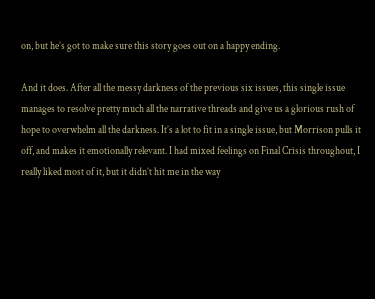on, but he’s got to make sure this story goes out on a happy ending.

And it does. After all the messy darkness of the previous six issues, this single issue manages to resolve pretty much all the narrative threads and give us a glorious rush of hope to overwhelm all the darkness. It’s a lot to fit in a single issue, but Morrison pulls it off, and makes it emotionally relevant. I had mixed feelings on Final Crisis throughout, I really liked most of it, but it didn’t hit me in the way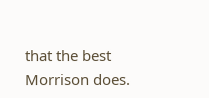that the best Morrison does.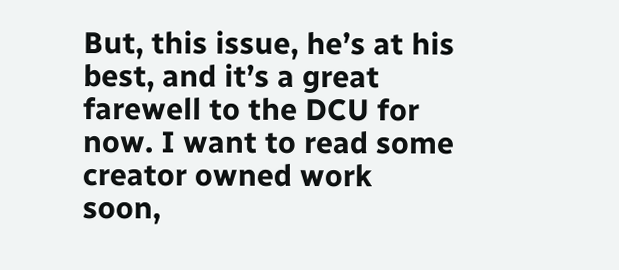But, this issue, he’s at his best, and it’s a great farewell to the DCU for now. I want to read some creator owned work soon,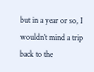but in a year or so, I wouldn’t mind a trip back to the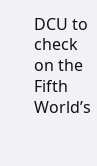DCU to check on the Fifth World’s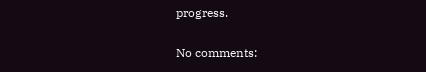progress.

No comments: